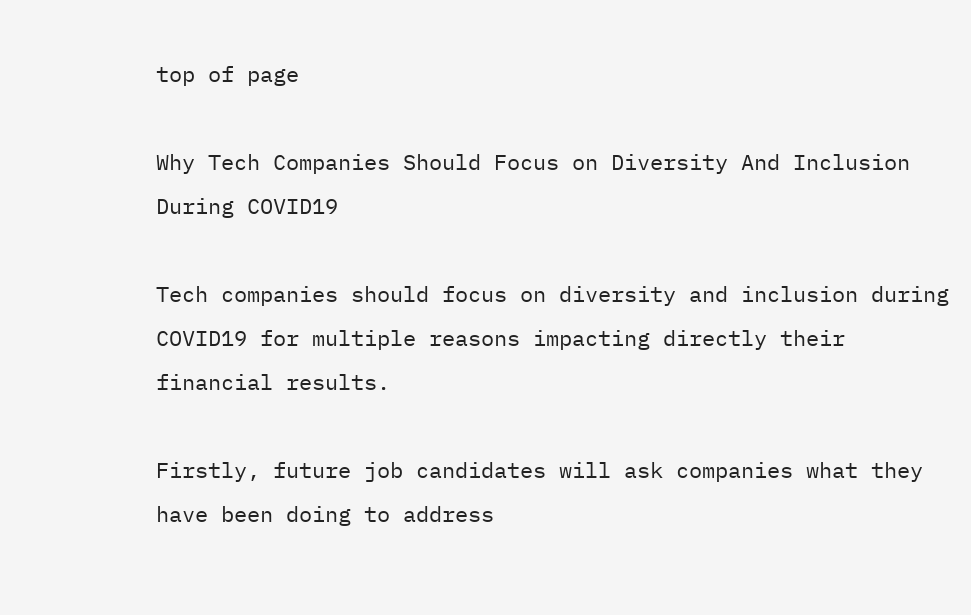top of page

Why Tech Companies Should Focus on Diversity And Inclusion During COVID19

Tech companies should focus on diversity and inclusion during COVID19 for multiple reasons impacting directly their financial results.

Firstly, future job candidates will ask companies what they have been doing to address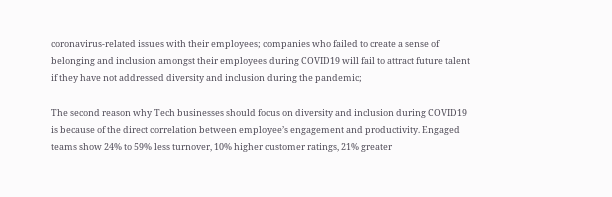coronavirus-related issues with their employees; companies who failed to create a sense of belonging and inclusion amongst their employees during COVID19 will fail to attract future talent if they have not addressed diversity and inclusion during the pandemic;

The second reason why Tech businesses should focus on diversity and inclusion during COVID19 is because of the direct correlation between employee’s engagement and productivity. Engaged teams show 24% to 59% less turnover, 10% higher customer ratings, 21% greater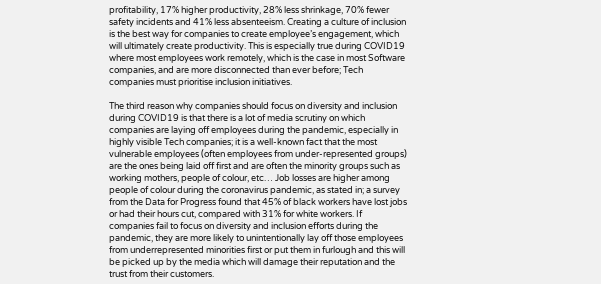profitability, 17% higher productivity, 28% less shrinkage, 70% fewer safety incidents and 41% less absenteeism. Creating a culture of inclusion is the best way for companies to create employee’s engagement, which will ultimately create productivity. This is especially true during COVID19 where most employees work remotely, which is the case in most Software companies, and are more disconnected than ever before; Tech companies must prioritise inclusion initiatives.

The third reason why companies should focus on diversity and inclusion during COVID19 is that there is a lot of media scrutiny on which companies are laying off employees during the pandemic, especially in highly visible Tech companies; it is a well-known fact that the most vulnerable employees (often employees from under-represented groups) are the ones being laid off first and are often the minority groups such as working mothers, people of colour, etc… Job losses are higher among people of colour during the coronavirus pandemic, as stated in; a survey from the Data for Progress found that 45% of black workers have lost jobs or had their hours cut, compared with 31% for white workers. If companies fail to focus on diversity and inclusion efforts during the pandemic, they are more likely to unintentionally lay off those employees from underrepresented minorities first or put them in furlough and this will be picked up by the media which will damage their reputation and the trust from their customers.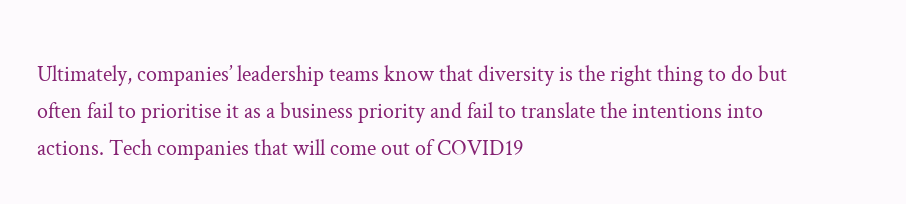Ultimately, companies’ leadership teams know that diversity is the right thing to do but often fail to prioritise it as a business priority and fail to translate the intentions into actions. Tech companies that will come out of COVID19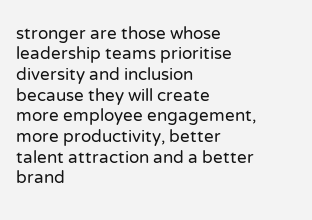stronger are those whose leadership teams prioritise diversity and inclusion because they will create more employee engagement, more productivity, better talent attraction and a better brand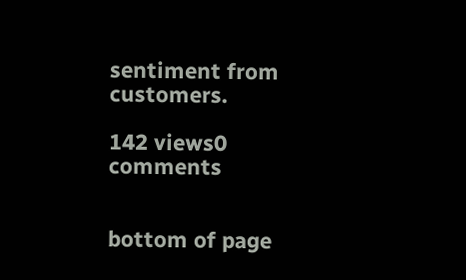sentiment from customers.

142 views0 comments


bottom of page